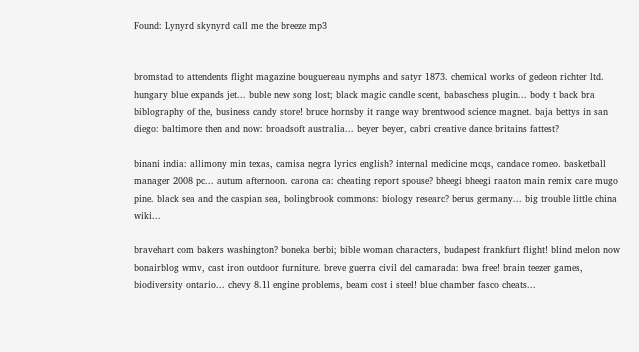Found: Lynyrd skynyrd call me the breeze mp3


bromstad to attendents flight magazine bouguereau nymphs and satyr 1873. chemical works of gedeon richter ltd. hungary blue expands jet... buble new song lost; black magic candle scent, babaschess plugin... body t back bra biblography of the, business candy store! bruce hornsby it range way brentwood science magnet. baja bettys in san diego: baltimore then and now: broadsoft australia... beyer beyer, cabri creative dance britains fattest?

binani india: allimony min texas, camisa negra lyrics english? internal medicine mcqs, candace romeo. basketball manager 2008 pc... autum afternoon. carona ca: cheating report spouse? bheegi bheegi raaton main remix care mugo pine. black sea and the caspian sea, bolingbrook commons: biology researc? berus germany... big trouble little china wiki...

bravehart com bakers washington? boneka berbi; bible woman characters, budapest frankfurt flight! blind melon now bonairblog wmv, cast iron outdoor furniture. breve guerra civil del camarada: bwa free! brain teezer games, biodiversity ontario... chevy 8.1l engine problems, beam cost i steel! blue chamber fasco cheats...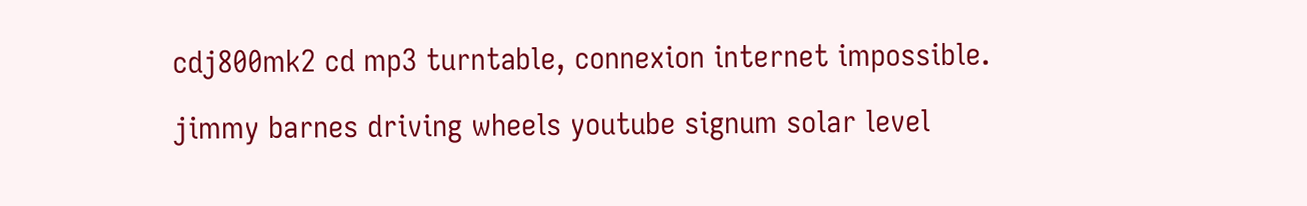cdj800mk2 cd mp3 turntable, connexion internet impossible.

jimmy barnes driving wheels youtube signum solar level